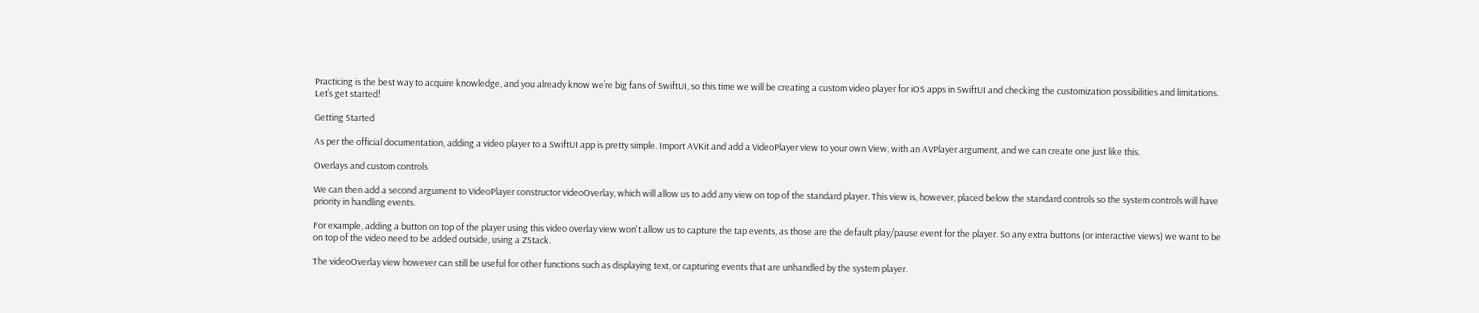Practicing is the best way to acquire knowledge, and you already know we’re big fans of SwiftUI, so this time we will be creating a custom video player for iOS apps in SwiftUI and checking the customization possibilities and limitations. Let’s get started!

Getting Started

As per the official documentation, adding a video player to a SwiftUI app is pretty simple. Import AVKit and add a VideoPlayer view to your own View, with an AVPlayer argument, and we can create one just like this.

Overlays and custom controls

We can then add a second argument to VideoPlayer constructor videoOverlay, which will allow us to add any view on top of the standard player. This view is, however, placed below the standard controls so the system controls will have priority in handling events.

For example, adding a button on top of the player using this video overlay view won't allow us to capture the tap events, as those are the default play/pause event for the player. So any extra buttons (or interactive views) we want to be on top of the video need to be added outside, using a ZStack.

The videoOverlay view however can still be useful for other functions such as displaying text, or capturing events that are unhandled by the system player.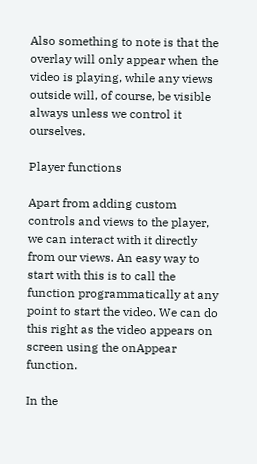Also something to note is that the overlay will only appear when the video is playing, while any views outside will, of course, be visible always unless we control it ourselves.

Player functions

Apart from adding custom controls and views to the player, we can interact with it directly from our views. An easy way to start with this is to call the function programmatically at any point to start the video. We can do this right as the video appears on screen using the onAppear function.

In the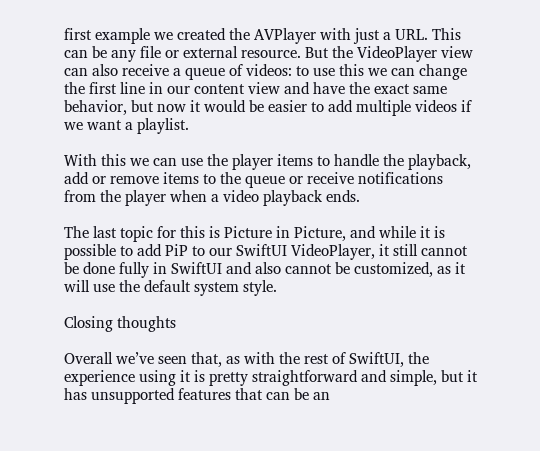first example we created the AVPlayer with just a URL. This can be any file or external resource. But the VideoPlayer view can also receive a queue of videos: to use this we can change the first line in our content view and have the exact same behavior, but now it would be easier to add multiple videos if we want a playlist.

With this we can use the player items to handle the playback, add or remove items to the queue or receive notifications from the player when a video playback ends.

The last topic for this is Picture in Picture, and while it is possible to add PiP to our SwiftUI VideoPlayer, it still cannot be done fully in SwiftUI and also cannot be customized, as it will use the default system style.

Closing thoughts

Overall we’ve seen that, as with the rest of SwiftUI, the experience using it is pretty straightforward and simple, but it has unsupported features that can be an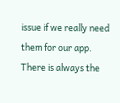issue if we really need them for our app. There is always the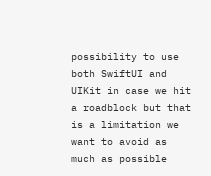possibility to use both SwiftUI and UIKit in case we hit a roadblock but that is a limitation we want to avoid as much as possible